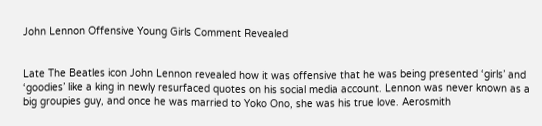John Lennon Offensive Young Girls Comment Revealed


Late The Beatles icon John Lennon revealed how it was offensive that he was being presented ‘girls’ and ‘goodies’ like a king in newly resurfaced quotes on his social media account. Lennon was never known as a big groupies guy, and once he was married to Yoko Ono, she was his true love. Aerosmith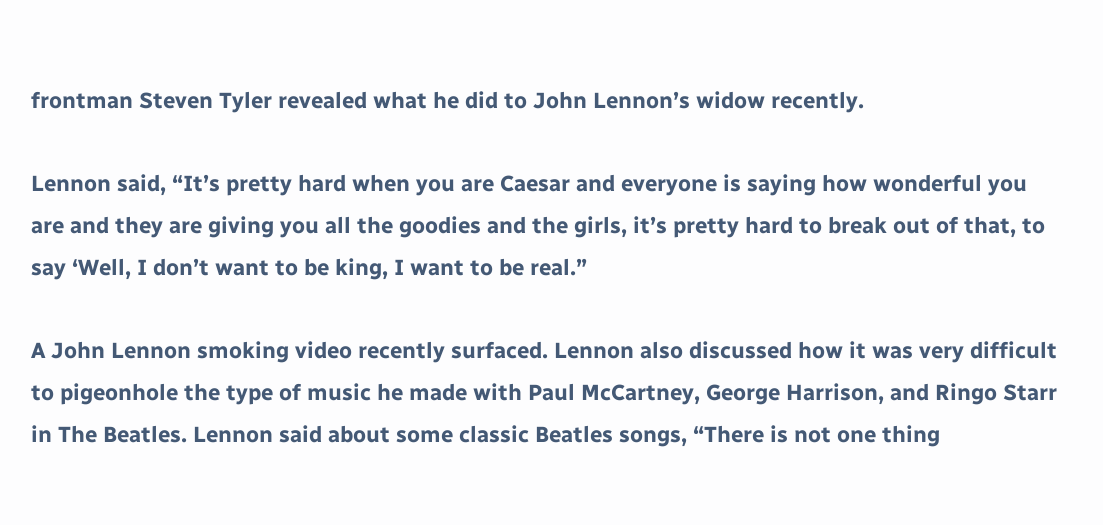frontman Steven Tyler revealed what he did to John Lennon’s widow recently.

Lennon said, “It’s pretty hard when you are Caesar and everyone is saying how wonderful you are and they are giving you all the goodies and the girls, it’s pretty hard to break out of that, to say ‘Well, I don’t want to be king, I want to be real.”

A John Lennon smoking video recently surfaced. Lennon also discussed how it was very difficult to pigeonhole the type of music he made with Paul McCartney, George Harrison, and Ringo Starr in The Beatles. Lennon said about some classic Beatles songs, “There is not one thing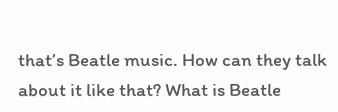that’s Beatle music. How can they talk about it like that? What is Beatle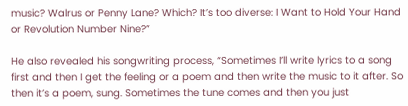music? Walrus or Penny Lane? Which? It’s too diverse: I Want to Hold Your Hand or Revolution Number Nine?”

He also revealed his songwriting process, “Sometimes I’ll write lyrics to a song first and then I get the feeling or a poem and then write the music to it after. So then it’s a poem, sung. Sometimes the tune comes and then you just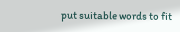put suitable words to fit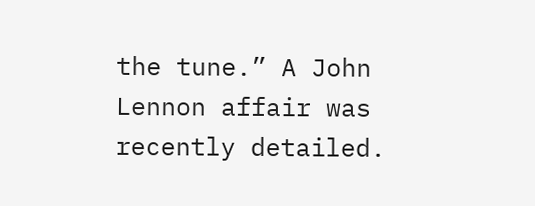the tune.” A John Lennon affair was recently detailed.